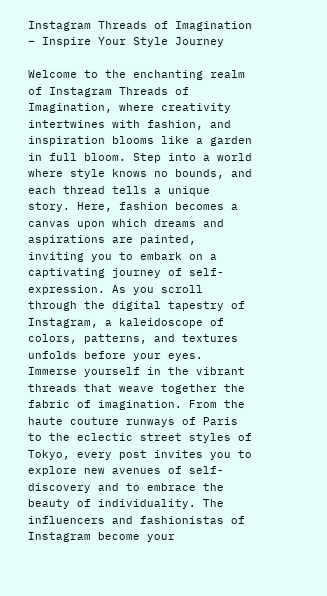Instagram Threads of Imagination – Inspire Your Style Journey

Welcome to the enchanting realm of Instagram Threads of Imagination, where creativity intertwines with fashion, and inspiration blooms like a garden in full bloom. Step into a world where style knows no bounds, and each thread tells a unique story. Here, fashion becomes a canvas upon which dreams and aspirations are painted, inviting you to embark on a captivating journey of self-expression. As you scroll through the digital tapestry of Instagram, a kaleidoscope of colors, patterns, and textures unfolds before your eyes. Immerse yourself in the vibrant threads that weave together the fabric of imagination. From the haute couture runways of Paris to the eclectic street styles of Tokyo, every post invites you to explore new avenues of self-discovery and to embrace the beauty of individuality. The influencers and fashionistas of Instagram become your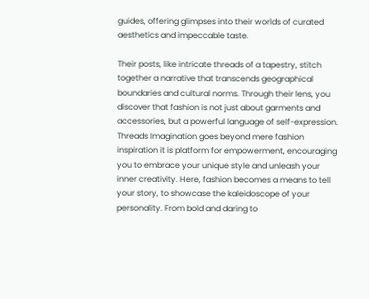guides, offering glimpses into their worlds of curated aesthetics and impeccable taste.

Their posts, like intricate threads of a tapestry, stitch together a narrative that transcends geographical boundaries and cultural norms. Through their lens, you discover that fashion is not just about garments and accessories, but a powerful language of self-expression. Threads Imagination goes beyond mere fashion inspiration it is platform for empowerment, encouraging you to embrace your unique style and unleash your inner creativity. Here, fashion becomes a means to tell your story, to showcase the kaleidoscope of your personality. From bold and daring to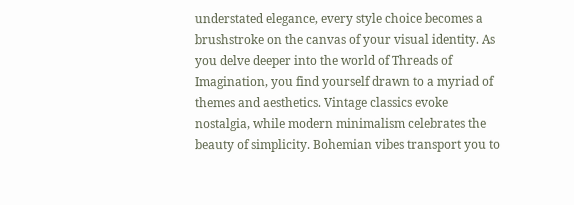understated elegance, every style choice becomes a brushstroke on the canvas of your visual identity. As you delve deeper into the world of Threads of Imagination, you find yourself drawn to a myriad of themes and aesthetics. Vintage classics evoke nostalgia, while modern minimalism celebrates the beauty of simplicity. Bohemian vibes transport you to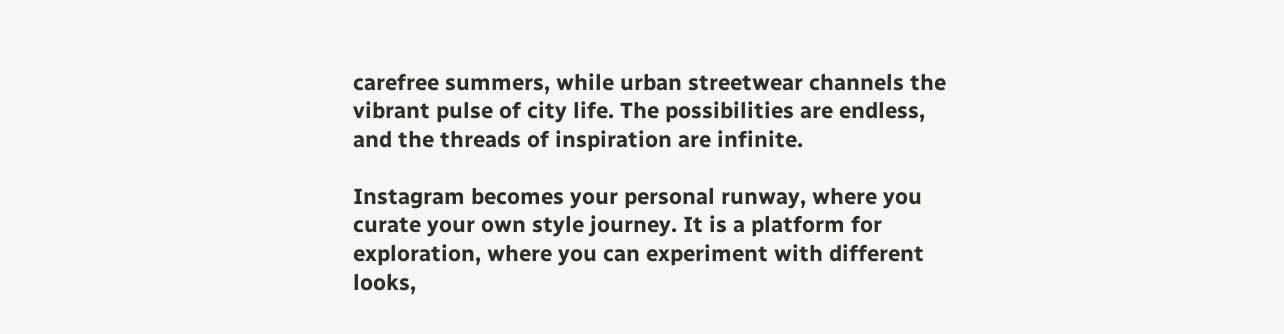carefree summers, while urban streetwear channels the vibrant pulse of city life. The possibilities are endless, and the threads of inspiration are infinite.

Instagram becomes your personal runway, where you curate your own style journey. It is a platform for exploration, where you can experiment with different looks,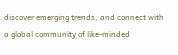discover emerging trends, and connect with a global community of like-minded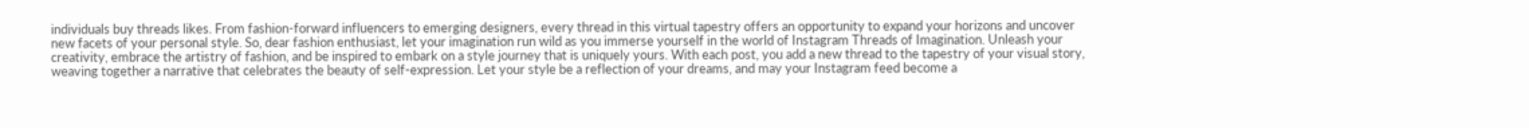individuals buy threads likes. From fashion-forward influencers to emerging designers, every thread in this virtual tapestry offers an opportunity to expand your horizons and uncover new facets of your personal style. So, dear fashion enthusiast, let your imagination run wild as you immerse yourself in the world of Instagram Threads of Imagination. Unleash your creativity, embrace the artistry of fashion, and be inspired to embark on a style journey that is uniquely yours. With each post, you add a new thread to the tapestry of your visual story, weaving together a narrative that celebrates the beauty of self-expression. Let your style be a reflection of your dreams, and may your Instagram feed become a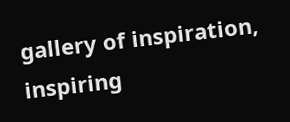gallery of inspiration, inspiring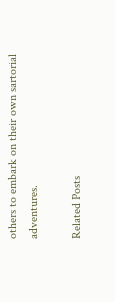others to embark on their own sartorial adventures.

Related Posts